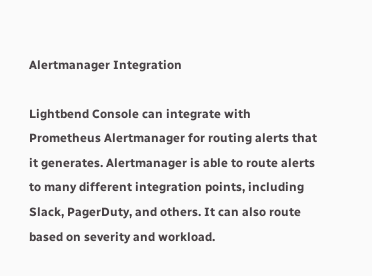Alertmanager Integration

Lightbend Console can integrate with Prometheus Alertmanager for routing alerts that it generates. Alertmanager is able to route alerts to many different integration points, including Slack, PagerDuty, and others. It can also route based on severity and workload.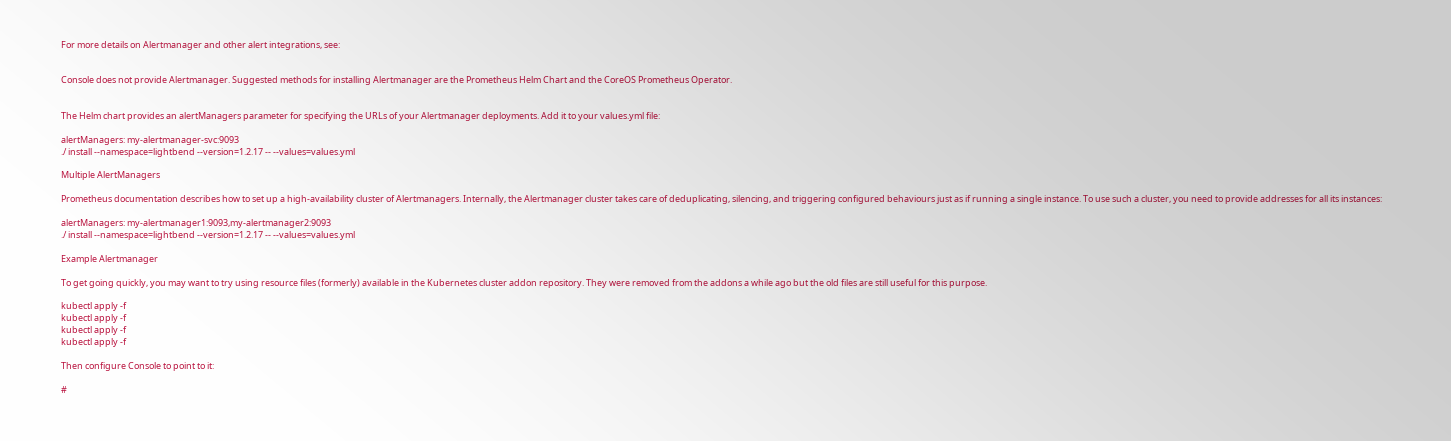For more details on Alertmanager and other alert integrations, see:


Console does not provide Alertmanager. Suggested methods for installing Alertmanager are the Prometheus Helm Chart and the CoreOS Prometheus Operator.


The Helm chart provides an alertManagers parameter for specifying the URLs of your Alertmanager deployments. Add it to your values.yml file:

alertManagers: my-alertmanager-svc:9093
./ install --namespace=lightbend --version=1.2.17 -- --values=values.yml

Multiple AlertManagers

Prometheus documentation describes how to set up a high-availability cluster of Alertmanagers. Internally, the Alertmanager cluster takes care of deduplicating, silencing, and triggering configured behaviours just as if running a single instance. To use such a cluster, you need to provide addresses for all its instances:

alertManagers: my-alertmanager1:9093,my-alertmanager2:9093
./ install --namespace=lightbend --version=1.2.17 -- --values=values.yml

Example Alertmanager

To get going quickly, you may want to try using resource files (formerly) available in the Kubernetes cluster addon repository. They were removed from the addons a while ago but the old files are still useful for this purpose.

kubectl apply -f
kubectl apply -f
kubectl apply -f
kubectl apply -f

Then configure Console to point to it:

#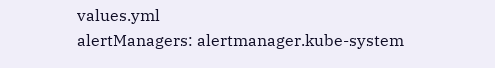values.yml
alertManagers: alertmanager.kube-system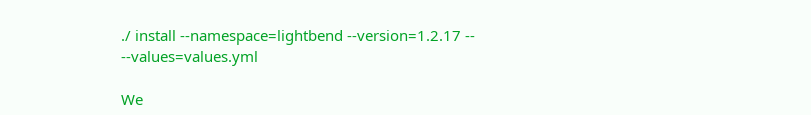./ install --namespace=lightbend --version=1.2.17 -- --values=values.yml

We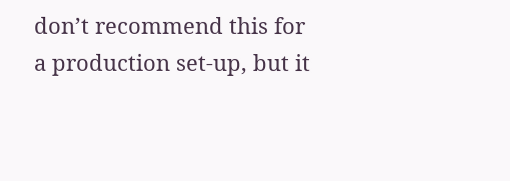don’t recommend this for a production set-up, but it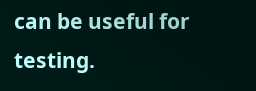can be useful for testing.